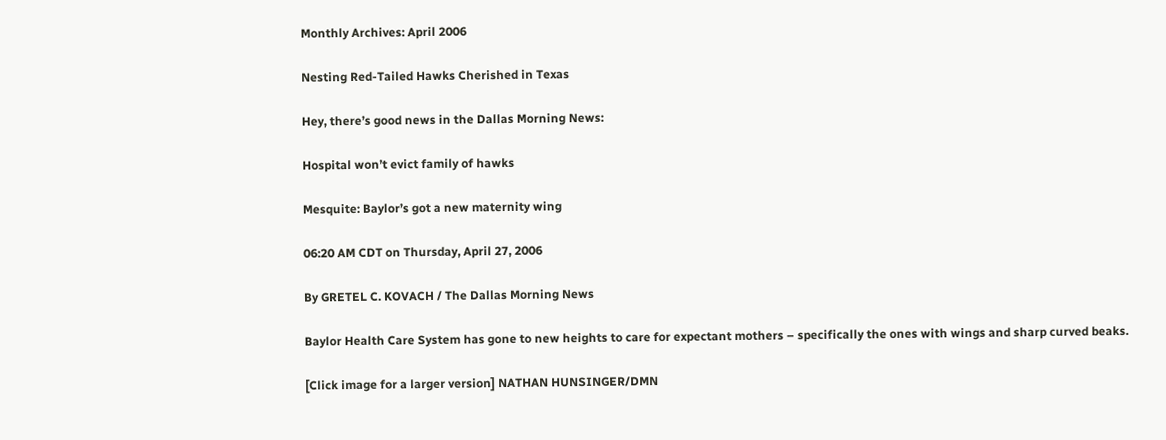Monthly Archives: April 2006

Nesting Red-Tailed Hawks Cherished in Texas

Hey, there’s good news in the Dallas Morning News:

Hospital won’t evict family of hawks

Mesquite: Baylor’s got a new maternity wing

06:20 AM CDT on Thursday, April 27, 2006

By GRETEL C. KOVACH / The Dallas Morning News

Baylor Health Care System has gone to new heights to care for expectant mothers – specifically the ones with wings and sharp curved beaks.

[Click image for a larger version] NATHAN HUNSINGER/DMN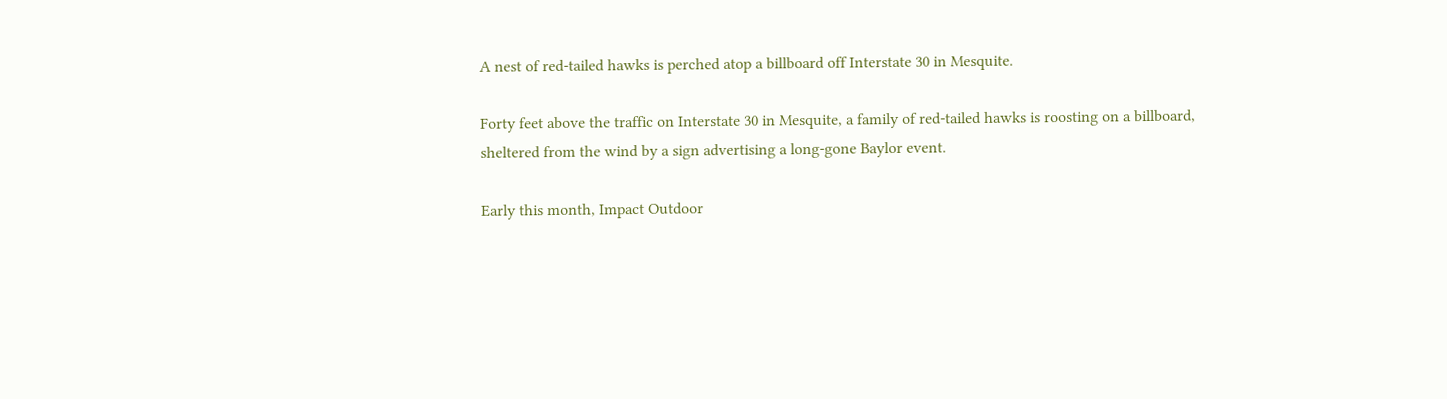A nest of red-tailed hawks is perched atop a billboard off Interstate 30 in Mesquite.

Forty feet above the traffic on Interstate 30 in Mesquite, a family of red-tailed hawks is roosting on a billboard, sheltered from the wind by a sign advertising a long-gone Baylor event.

Early this month, Impact Outdoor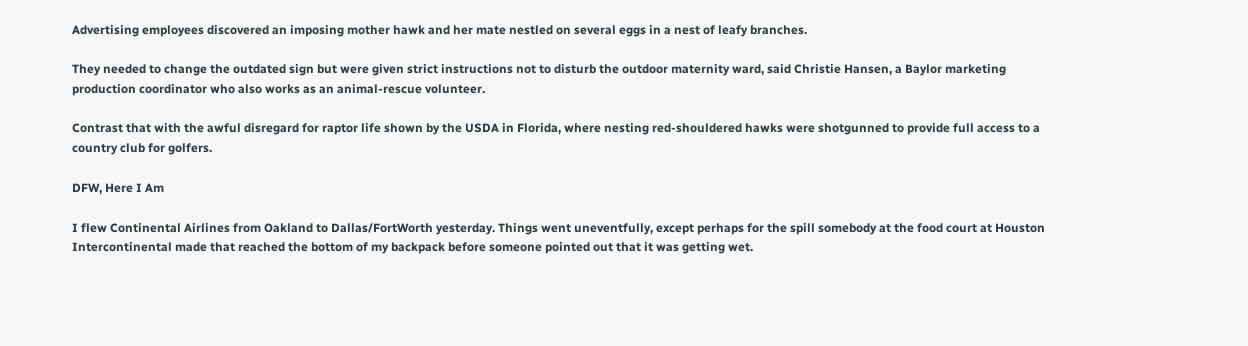Advertising employees discovered an imposing mother hawk and her mate nestled on several eggs in a nest of leafy branches.

They needed to change the outdated sign but were given strict instructions not to disturb the outdoor maternity ward, said Christie Hansen, a Baylor marketing production coordinator who also works as an animal-rescue volunteer.

Contrast that with the awful disregard for raptor life shown by the USDA in Florida, where nesting red-shouldered hawks were shotgunned to provide full access to a country club for golfers.

DFW, Here I Am

I flew Continental Airlines from Oakland to Dallas/FortWorth yesterday. Things went uneventfully, except perhaps for the spill somebody at the food court at Houston Intercontinental made that reached the bottom of my backpack before someone pointed out that it was getting wet.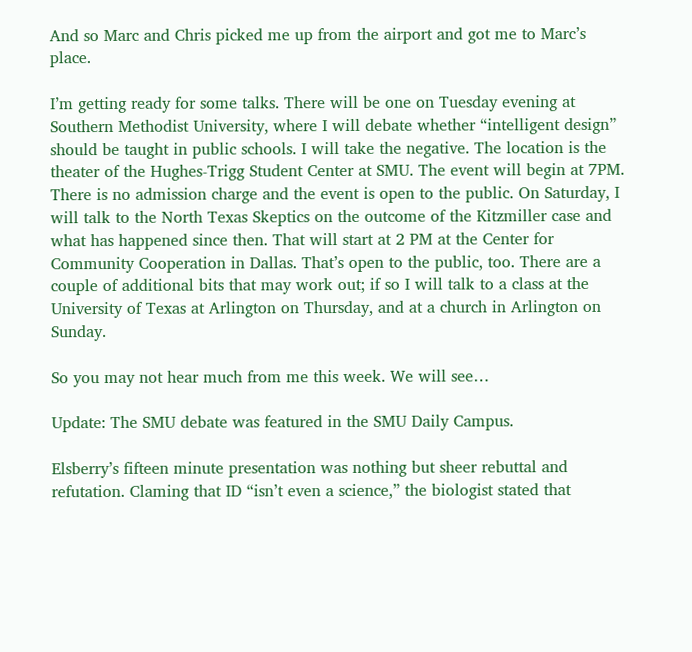And so Marc and Chris picked me up from the airport and got me to Marc’s place.

I’m getting ready for some talks. There will be one on Tuesday evening at Southern Methodist University, where I will debate whether “intelligent design” should be taught in public schools. I will take the negative. The location is the theater of the Hughes-Trigg Student Center at SMU. The event will begin at 7PM. There is no admission charge and the event is open to the public. On Saturday, I will talk to the North Texas Skeptics on the outcome of the Kitzmiller case and what has happened since then. That will start at 2 PM at the Center for Community Cooperation in Dallas. That’s open to the public, too. There are a couple of additional bits that may work out; if so I will talk to a class at the University of Texas at Arlington on Thursday, and at a church in Arlington on Sunday.

So you may not hear much from me this week. We will see…

Update: The SMU debate was featured in the SMU Daily Campus.

Elsberry’s fifteen minute presentation was nothing but sheer rebuttal and refutation. Claming that ID “isn’t even a science,” the biologist stated that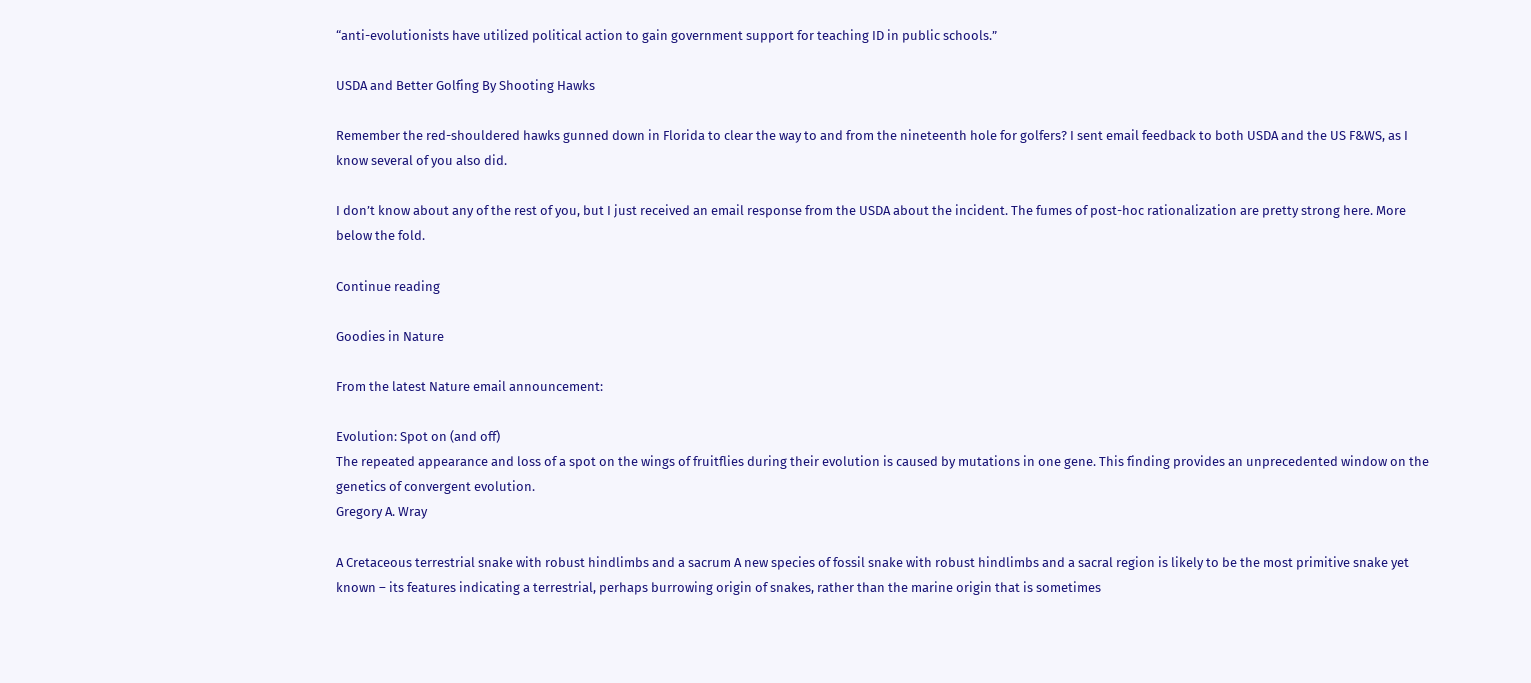“anti-evolutionists have utilized political action to gain government support for teaching ID in public schools.”

USDA and Better Golfing By Shooting Hawks

Remember the red-shouldered hawks gunned down in Florida to clear the way to and from the nineteenth hole for golfers? I sent email feedback to both USDA and the US F&WS, as I know several of you also did.

I don’t know about any of the rest of you, but I just received an email response from the USDA about the incident. The fumes of post-hoc rationalization are pretty strong here. More below the fold.

Continue reading

Goodies in Nature

From the latest Nature email announcement:

Evolution: Spot on (and off)
The repeated appearance and loss of a spot on the wings of fruitflies during their evolution is caused by mutations in one gene. This finding provides an unprecedented window on the genetics of convergent evolution.
Gregory A. Wray

A Cretaceous terrestrial snake with robust hindlimbs and a sacrum A new species of fossil snake with robust hindlimbs and a sacral region is likely to be the most primitive snake yet known – its features indicating a terrestrial, perhaps burrowing origin of snakes, rather than the marine origin that is sometimes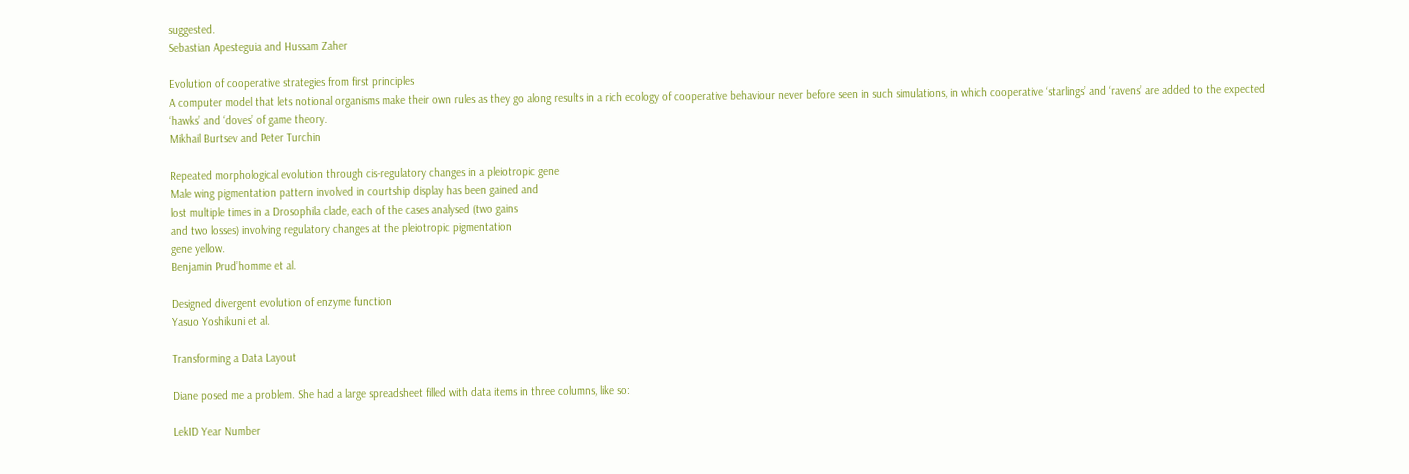suggested.
Sebastian Apesteguia and Hussam Zaher

Evolution of cooperative strategies from first principles
A computer model that lets notional organisms make their own rules as they go along results in a rich ecology of cooperative behaviour never before seen in such simulations, in which cooperative ‘starlings’ and ‘ravens’ are added to the expected ‘hawks’ and ‘doves’ of game theory.
Mikhail Burtsev and Peter Turchin

Repeated morphological evolution through cis-regulatory changes in a pleiotropic gene
Male wing pigmentation pattern involved in courtship display has been gained and
lost multiple times in a Drosophila clade, each of the cases analysed (two gains
and two losses) involving regulatory changes at the pleiotropic pigmentation
gene yellow.
Benjamin Prud’homme et al.

Designed divergent evolution of enzyme function
Yasuo Yoshikuni et al.

Transforming a Data Layout

Diane posed me a problem. She had a large spreadsheet filled with data items in three columns, like so:

LekID Year Number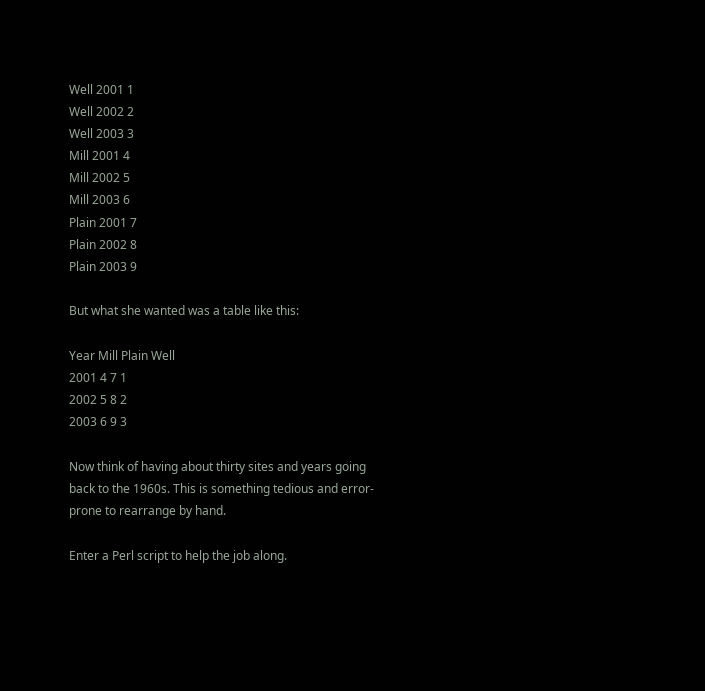Well 2001 1
Well 2002 2
Well 2003 3
Mill 2001 4
Mill 2002 5
Mill 2003 6
Plain 2001 7
Plain 2002 8
Plain 2003 9

But what she wanted was a table like this:

Year Mill Plain Well
2001 4 7 1
2002 5 8 2
2003 6 9 3

Now think of having about thirty sites and years going back to the 1960s. This is something tedious and error-prone to rearrange by hand.

Enter a Perl script to help the job along.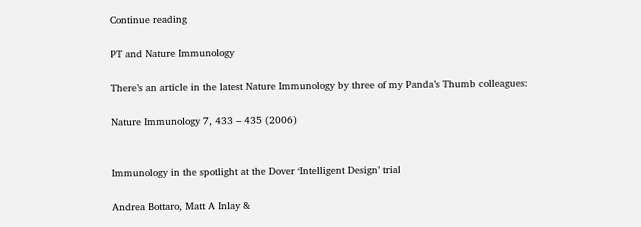Continue reading

PT and Nature Immunology

There’s an article in the latest Nature Immunology by three of my Panda’s Thumb colleagues:

Nature Immunology 7, 433 – 435 (2006)


Immunology in the spotlight at the Dover ‘Intelligent Design’ trial

Andrea Bottaro, Matt A Inlay &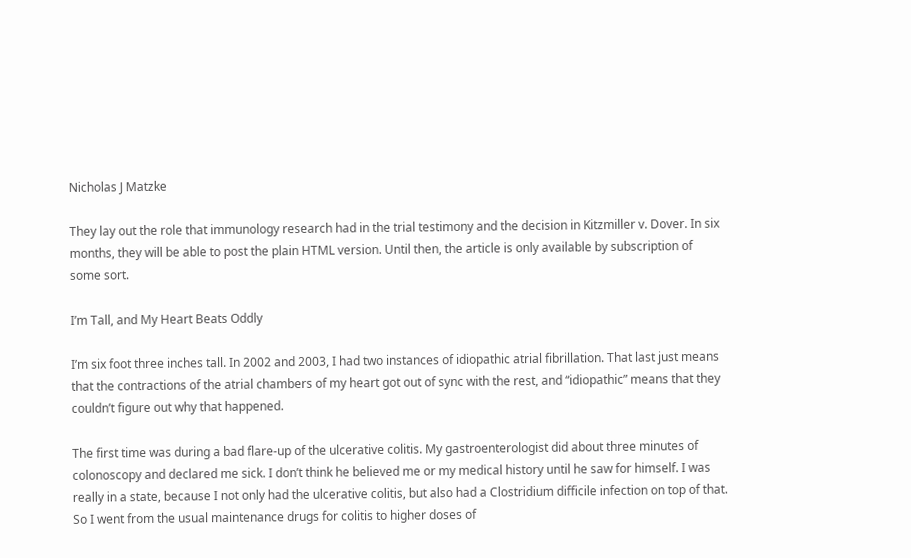Nicholas J Matzke

They lay out the role that immunology research had in the trial testimony and the decision in Kitzmiller v. Dover. In six months, they will be able to post the plain HTML version. Until then, the article is only available by subscription of some sort.

I’m Tall, and My Heart Beats Oddly

I’m six foot three inches tall. In 2002 and 2003, I had two instances of idiopathic atrial fibrillation. That last just means that the contractions of the atrial chambers of my heart got out of sync with the rest, and “idiopathic” means that they couldn’t figure out why that happened.

The first time was during a bad flare-up of the ulcerative colitis. My gastroenterologist did about three minutes of colonoscopy and declared me sick. I don’t think he believed me or my medical history until he saw for himself. I was really in a state, because I not only had the ulcerative colitis, but also had a Clostridium difficile infection on top of that. So I went from the usual maintenance drugs for colitis to higher doses of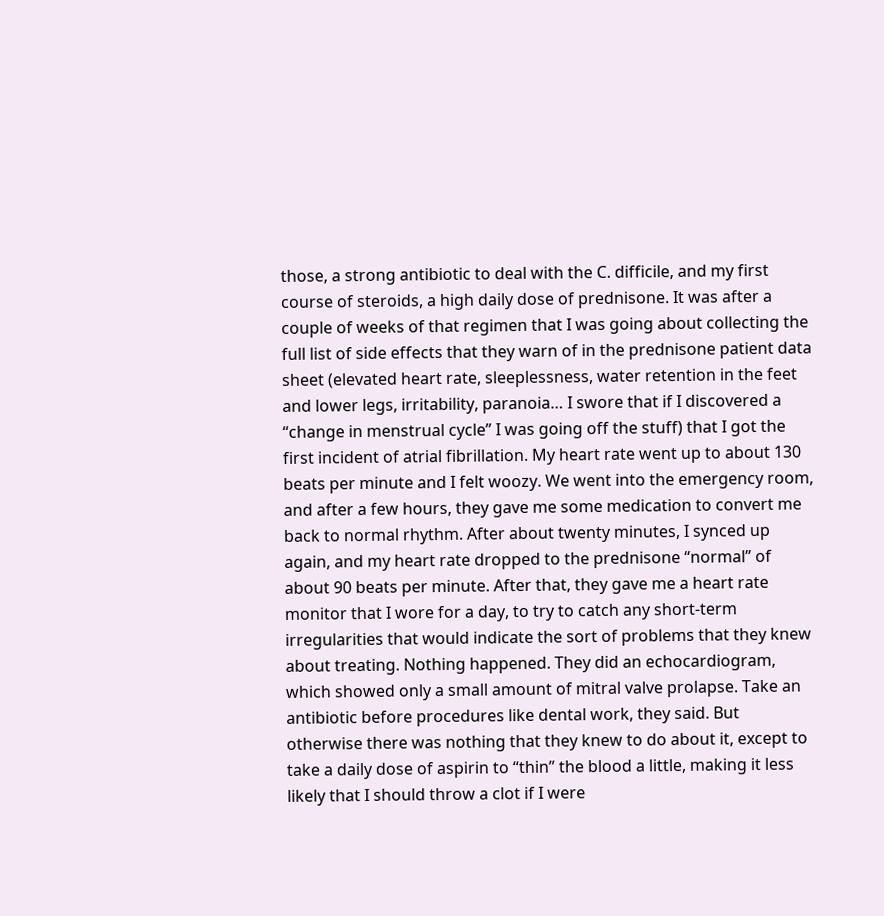those, a strong antibiotic to deal with the C. difficile, and my first course of steroids, a high daily dose of prednisone. It was after a couple of weeks of that regimen that I was going about collecting the full list of side effects that they warn of in the prednisone patient data sheet (elevated heart rate, sleeplessness, water retention in the feet and lower legs, irritability, paranoia… I swore that if I discovered a “change in menstrual cycle” I was going off the stuff) that I got the first incident of atrial fibrillation. My heart rate went up to about 130 beats per minute and I felt woozy. We went into the emergency room, and after a few hours, they gave me some medication to convert me back to normal rhythm. After about twenty minutes, I synced up again, and my heart rate dropped to the prednisone “normal” of about 90 beats per minute. After that, they gave me a heart rate monitor that I wore for a day, to try to catch any short-term irregularities that would indicate the sort of problems that they knew about treating. Nothing happened. They did an echocardiogram, which showed only a small amount of mitral valve prolapse. Take an antibiotic before procedures like dental work, they said. But otherwise there was nothing that they knew to do about it, except to take a daily dose of aspirin to “thin” the blood a little, making it less likely that I should throw a clot if I were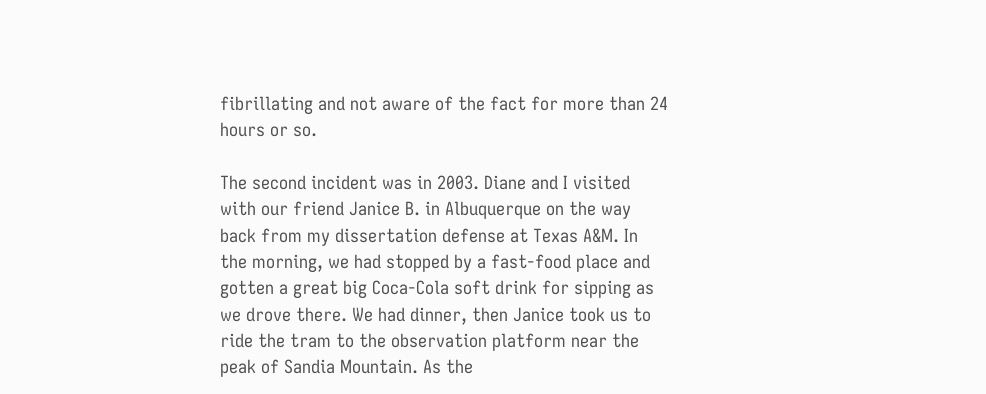fibrillating and not aware of the fact for more than 24 hours or so.

The second incident was in 2003. Diane and I visited with our friend Janice B. in Albuquerque on the way back from my dissertation defense at Texas A&M. In the morning, we had stopped by a fast-food place and gotten a great big Coca-Cola soft drink for sipping as we drove there. We had dinner, then Janice took us to ride the tram to the observation platform near the peak of Sandia Mountain. As the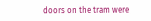doors on the tram were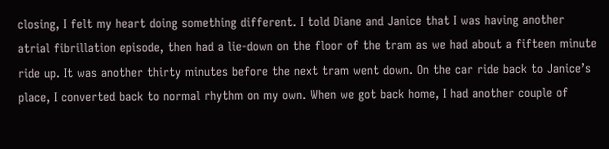closing, I felt my heart doing something different. I told Diane and Janice that I was having another atrial fibrillation episode, then had a lie-down on the floor of the tram as we had about a fifteen minute ride up. It was another thirty minutes before the next tram went down. On the car ride back to Janice’s place, I converted back to normal rhythm on my own. When we got back home, I had another couple of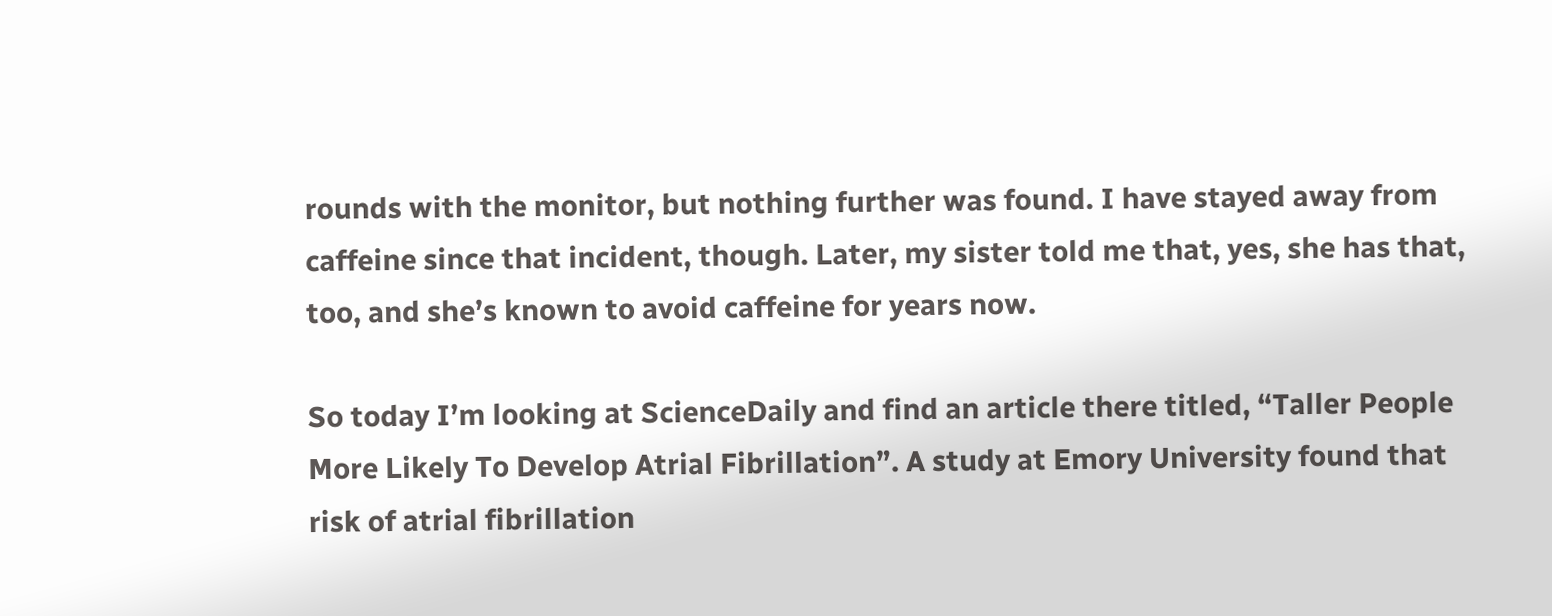rounds with the monitor, but nothing further was found. I have stayed away from caffeine since that incident, though. Later, my sister told me that, yes, she has that, too, and she’s known to avoid caffeine for years now.

So today I’m looking at ScienceDaily and find an article there titled, “Taller People More Likely To Develop Atrial Fibrillation”. A study at Emory University found that risk of atrial fibrillation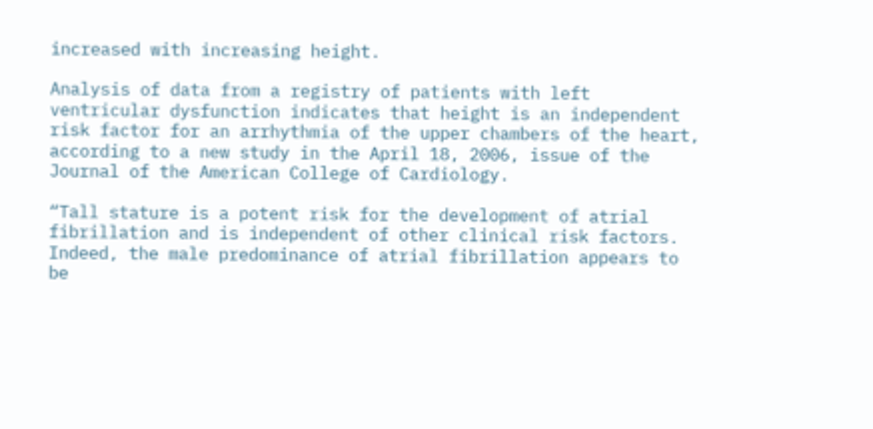increased with increasing height.

Analysis of data from a registry of patients with left ventricular dysfunction indicates that height is an independent risk factor for an arrhythmia of the upper chambers of the heart, according to a new study in the April 18, 2006, issue of the Journal of the American College of Cardiology.

“Tall stature is a potent risk for the development of atrial fibrillation and is independent of other clinical risk factors. Indeed, the male predominance of atrial fibrillation appears to be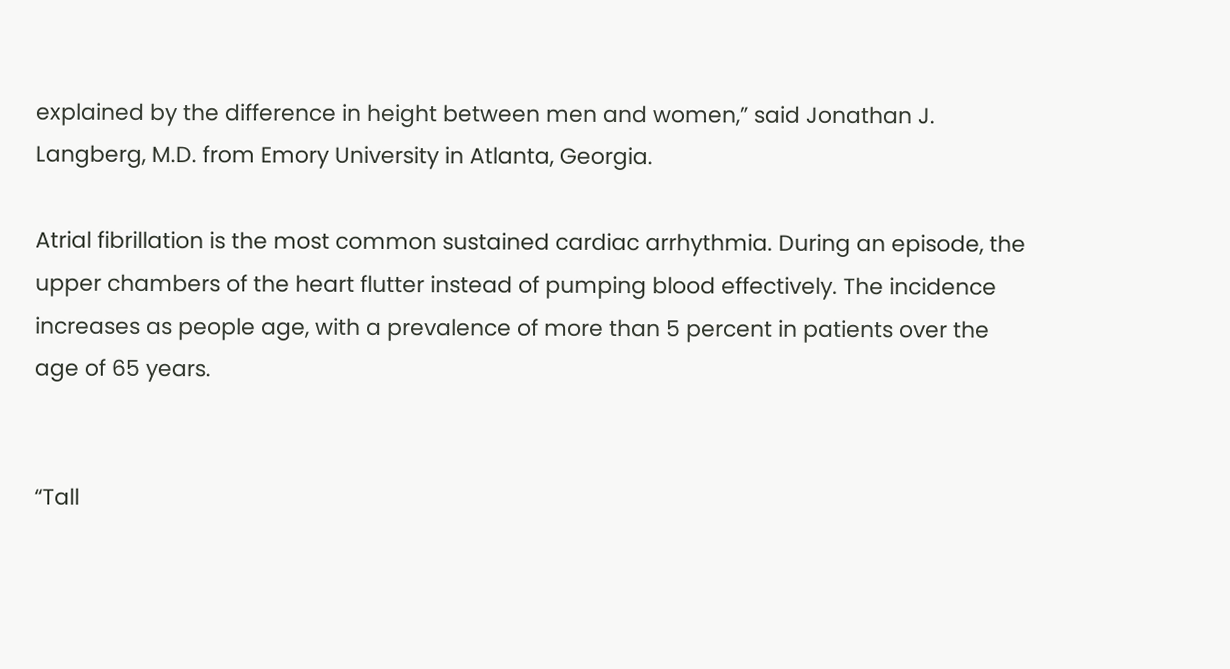explained by the difference in height between men and women,” said Jonathan J. Langberg, M.D. from Emory University in Atlanta, Georgia.

Atrial fibrillation is the most common sustained cardiac arrhythmia. During an episode, the upper chambers of the heart flutter instead of pumping blood effectively. The incidence increases as people age, with a prevalence of more than 5 percent in patients over the age of 65 years.


“Tall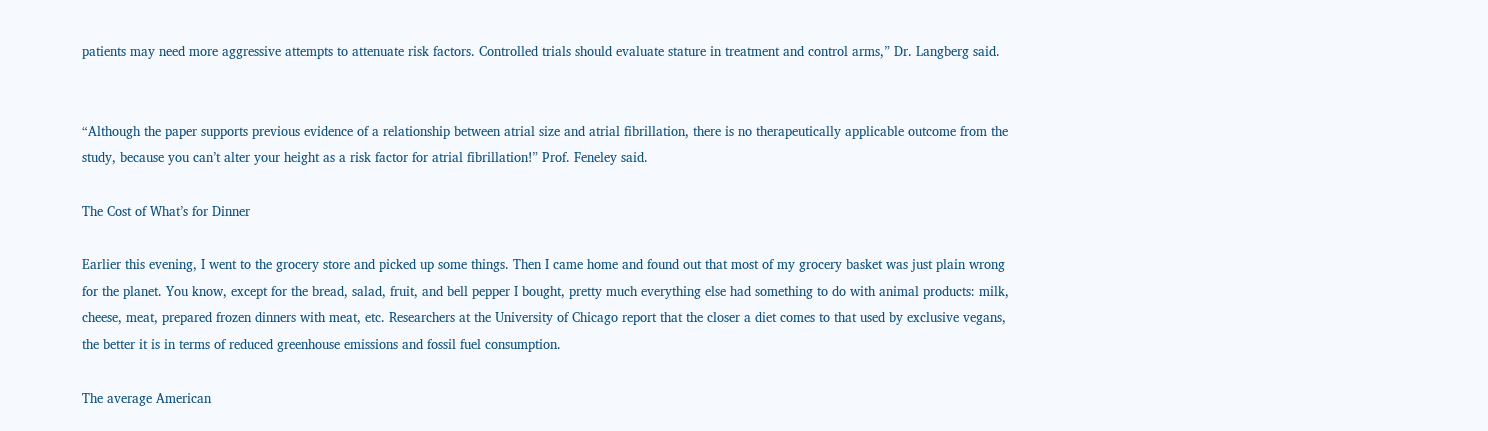patients may need more aggressive attempts to attenuate risk factors. Controlled trials should evaluate stature in treatment and control arms,” Dr. Langberg said.


“Although the paper supports previous evidence of a relationship between atrial size and atrial fibrillation, there is no therapeutically applicable outcome from the study, because you can’t alter your height as a risk factor for atrial fibrillation!” Prof. Feneley said.

The Cost of What’s for Dinner

Earlier this evening, I went to the grocery store and picked up some things. Then I came home and found out that most of my grocery basket was just plain wrong for the planet. You know, except for the bread, salad, fruit, and bell pepper I bought, pretty much everything else had something to do with animal products: milk, cheese, meat, prepared frozen dinners with meat, etc. Researchers at the University of Chicago report that the closer a diet comes to that used by exclusive vegans, the better it is in terms of reduced greenhouse emissions and fossil fuel consumption.

The average American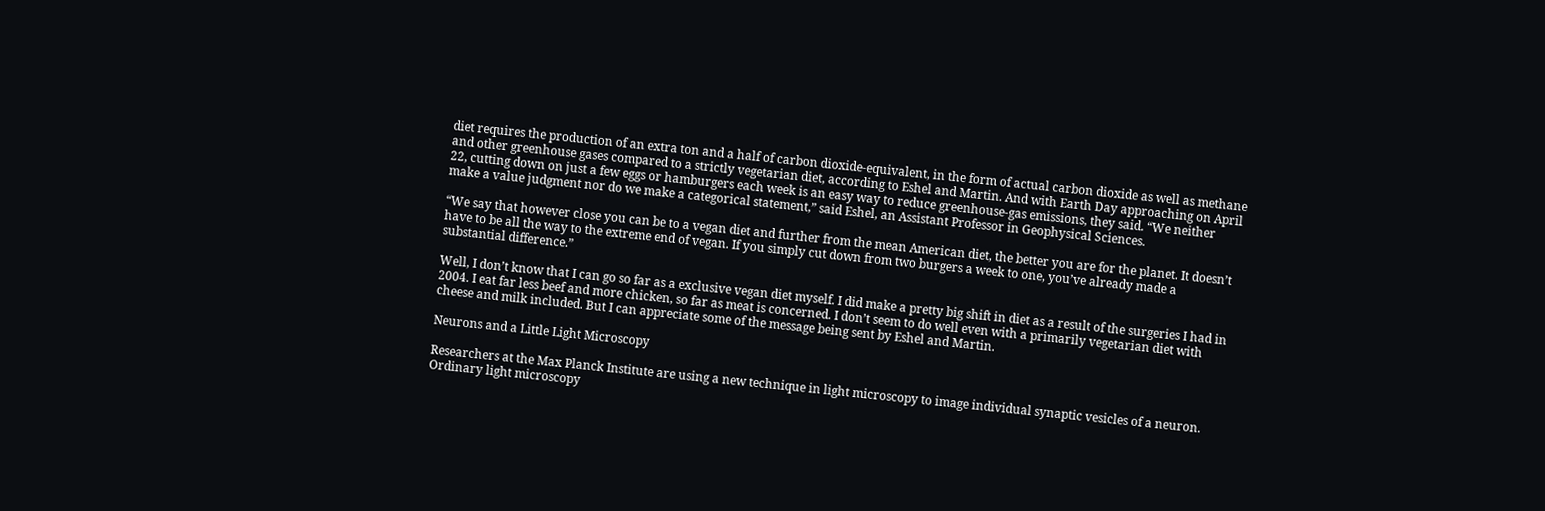diet requires the production of an extra ton and a half of carbon dioxide-equivalent, in the form of actual carbon dioxide as well as methane and other greenhouse gases compared to a strictly vegetarian diet, according to Eshel and Martin. And with Earth Day approaching on April 22, cutting down on just a few eggs or hamburgers each week is an easy way to reduce greenhouse-gas emissions, they said. “We neither make a value judgment nor do we make a categorical statement,” said Eshel, an Assistant Professor in Geophysical Sciences.

“We say that however close you can be to a vegan diet and further from the mean American diet, the better you are for the planet. It doesn’t have to be all the way to the extreme end of vegan. If you simply cut down from two burgers a week to one, you’ve already made a substantial difference.”

Well, I don’t know that I can go so far as a exclusive vegan diet myself. I did make a pretty big shift in diet as a result of the surgeries I had in 2004. I eat far less beef and more chicken, so far as meat is concerned. I don’t seem to do well even with a primarily vegetarian diet with cheese and milk included. But I can appreciate some of the message being sent by Eshel and Martin.

Neurons and a Little Light Microscopy

Researchers at the Max Planck Institute are using a new technique in light microscopy to image individual synaptic vesicles of a neuron. Ordinary light microscopy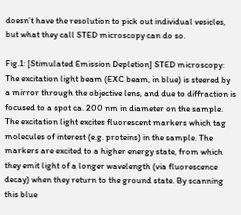doesn’t have the resolution to pick out individual vesicles, but what they call STED microscopy can do so.

Fig.1: [Stimulated Emission Depletion] STED microscopy: The excitation light beam (EXC beam, in blue) is steered by a mirror through the objective lens, and due to diffraction is focused to a spot ca. 200 nm in diameter on the sample. The excitation light excites fluorescent markers which tag molecules of interest (e.g. proteins) in the sample. The markers are excited to a higher energy state, from which they emit light of a longer wavelength (via fluorescence decay) when they return to the ground state. By scanning this blue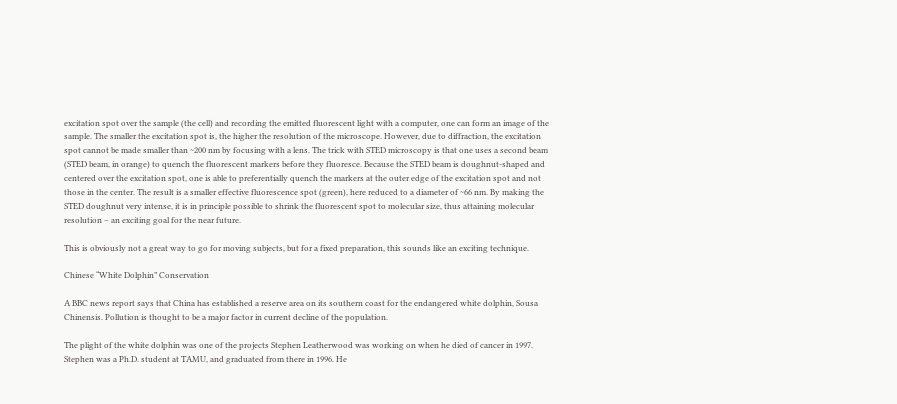excitation spot over the sample (the cell) and recording the emitted fluorescent light with a computer, one can form an image of the sample. The smaller the excitation spot is, the higher the resolution of the microscope. However, due to diffraction, the excitation spot cannot be made smaller than ~200 nm by focusing with a lens. The trick with STED microscopy is that one uses a second beam (STED beam, in orange) to quench the fluorescent markers before they fluoresce. Because the STED beam is doughnut-shaped and centered over the excitation spot, one is able to preferentially quench the markers at the outer edge of the excitation spot and not those in the center. The result is a smaller effective fluorescence spot (green), here reduced to a diameter of ~66 nm. By making the STED doughnut very intense, it is in principle possible to shrink the fluorescent spot to molecular size, thus attaining molecular resolution – an exciting goal for the near future.

This is obviously not a great way to go for moving subjects, but for a fixed preparation, this sounds like an exciting technique.

Chinese “White Dolphin” Conservation

A BBC news report says that China has established a reserve area on its southern coast for the endangered white dolphin, Sousa Chinensis. Pollution is thought to be a major factor in current decline of the population.

The plight of the white dolphin was one of the projects Stephen Leatherwood was working on when he died of cancer in 1997. Stephen was a Ph.D. student at TAMU, and graduated from there in 1996. He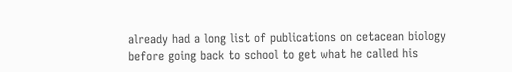already had a long list of publications on cetacean biology before going back to school to get what he called his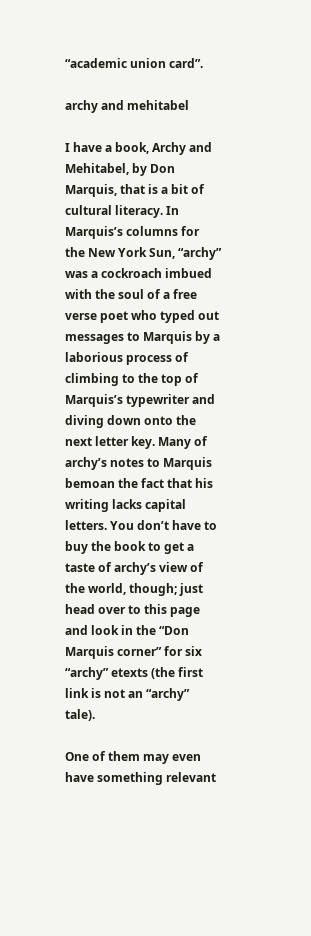“academic union card”.

archy and mehitabel

I have a book, Archy and Mehitabel, by Don Marquis, that is a bit of cultural literacy. In Marquis’s columns for the New York Sun, “archy” was a cockroach imbued with the soul of a free verse poet who typed out messages to Marquis by a laborious process of climbing to the top of Marquis’s typewriter and diving down onto the next letter key. Many of archy’s notes to Marquis bemoan the fact that his writing lacks capital letters. You don’t have to buy the book to get a taste of archy’s view of the world, though; just head over to this page and look in the “Don Marquis corner” for six “archy” etexts (the first link is not an “archy” tale).

One of them may even have something relevant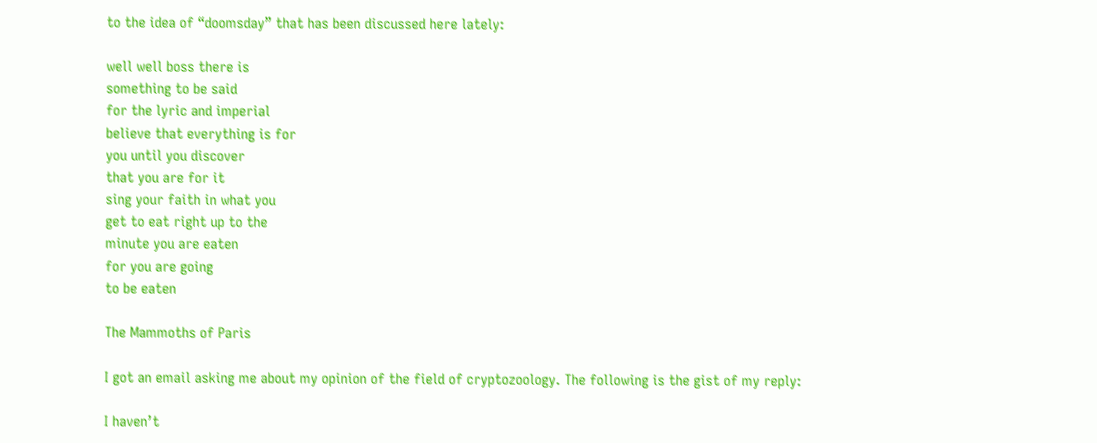to the idea of “doomsday” that has been discussed here lately:

well well boss there is
something to be said
for the lyric and imperial
believe that everything is for
you until you discover
that you are for it
sing your faith in what you
get to eat right up to the
minute you are eaten
for you are going
to be eaten

The Mammoths of Paris

I got an email asking me about my opinion of the field of cryptozoology. The following is the gist of my reply:

I haven’t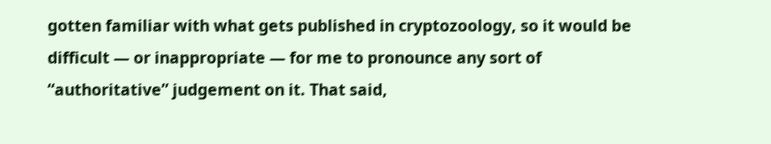gotten familiar with what gets published in cryptozoology, so it would be difficult — or inappropriate — for me to pronounce any sort of “authoritative” judgement on it. That said,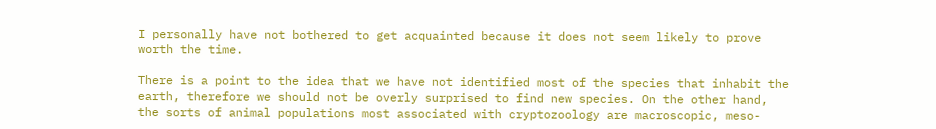I personally have not bothered to get acquainted because it does not seem likely to prove worth the time.

There is a point to the idea that we have not identified most of the species that inhabit the earth, therefore we should not be overly surprised to find new species. On the other hand, the sorts of animal populations most associated with cryptozoology are macroscopic, meso-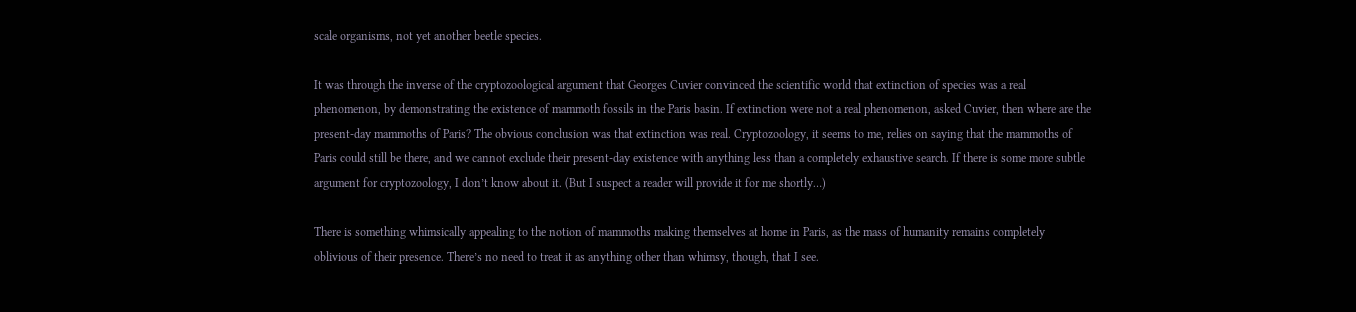scale organisms, not yet another beetle species.

It was through the inverse of the cryptozoological argument that Georges Cuvier convinced the scientific world that extinction of species was a real phenomenon, by demonstrating the existence of mammoth fossils in the Paris basin. If extinction were not a real phenomenon, asked Cuvier, then where are the present-day mammoths of Paris? The obvious conclusion was that extinction was real. Cryptozoology, it seems to me, relies on saying that the mammoths of Paris could still be there, and we cannot exclude their present-day existence with anything less than a completely exhaustive search. If there is some more subtle argument for cryptozoology, I don’t know about it. (But I suspect a reader will provide it for me shortly…)

There is something whimsically appealing to the notion of mammoths making themselves at home in Paris, as the mass of humanity remains completely oblivious of their presence. There’s no need to treat it as anything other than whimsy, though, that I see.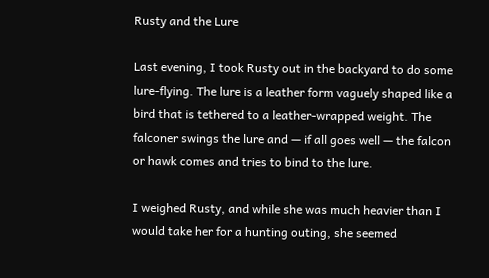Rusty and the Lure

Last evening, I took Rusty out in the backyard to do some lure-flying. The lure is a leather form vaguely shaped like a bird that is tethered to a leather-wrapped weight. The falconer swings the lure and — if all goes well — the falcon or hawk comes and tries to bind to the lure.

I weighed Rusty, and while she was much heavier than I would take her for a hunting outing, she seemed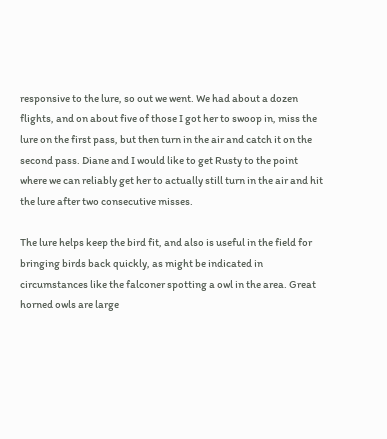responsive to the lure, so out we went. We had about a dozen flights, and on about five of those I got her to swoop in, miss the lure on the first pass, but then turn in the air and catch it on the second pass. Diane and I would like to get Rusty to the point where we can reliably get her to actually still turn in the air and hit the lure after two consecutive misses.

The lure helps keep the bird fit, and also is useful in the field for bringing birds back quickly, as might be indicated in circumstances like the falconer spotting a owl in the area. Great horned owls are large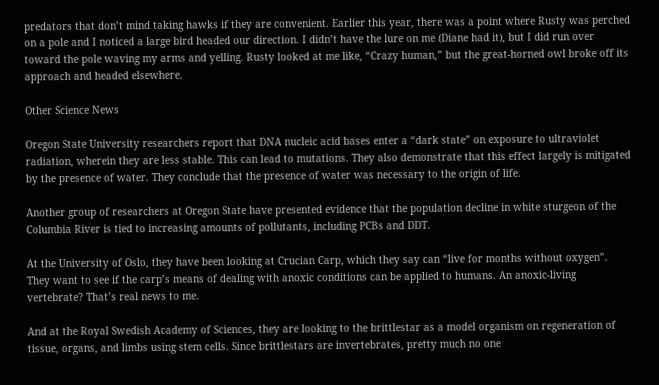predators that don’t mind taking hawks if they are convenient. Earlier this year, there was a point where Rusty was perched on a pole and I noticed a large bird headed our direction. I didn’t have the lure on me (Diane had it), but I did run over toward the pole waving my arms and yelling. Rusty looked at me like, “Crazy human,” but the great-horned owl broke off its approach and headed elsewhere.

Other Science News

Oregon State University researchers report that DNA nucleic acid bases enter a “dark state” on exposure to ultraviolet radiation, wherein they are less stable. This can lead to mutations. They also demonstrate that this effect largely is mitigated by the presence of water. They conclude that the presence of water was necessary to the origin of life.

Another group of researchers at Oregon State have presented evidence that the population decline in white sturgeon of the Columbia River is tied to increasing amounts of pollutants, including PCBs and DDT.

At the University of Oslo, they have been looking at Crucian Carp, which they say can “live for months without oxygen”. They want to see if the carp’s means of dealing with anoxic conditions can be applied to humans. An anoxic-living vertebrate? That’s real news to me.

And at the Royal Swedish Academy of Sciences, they are looking to the brittlestar as a model organism on regeneration of tissue, organs, and limbs using stem cells. Since brittlestars are invertebrates, pretty much no one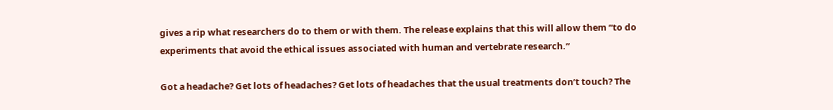gives a rip what researchers do to them or with them. The release explains that this will allow them “to do experiments that avoid the ethical issues associated with human and vertebrate research.”

Got a headache? Get lots of headaches? Get lots of headaches that the usual treatments don’t touch? The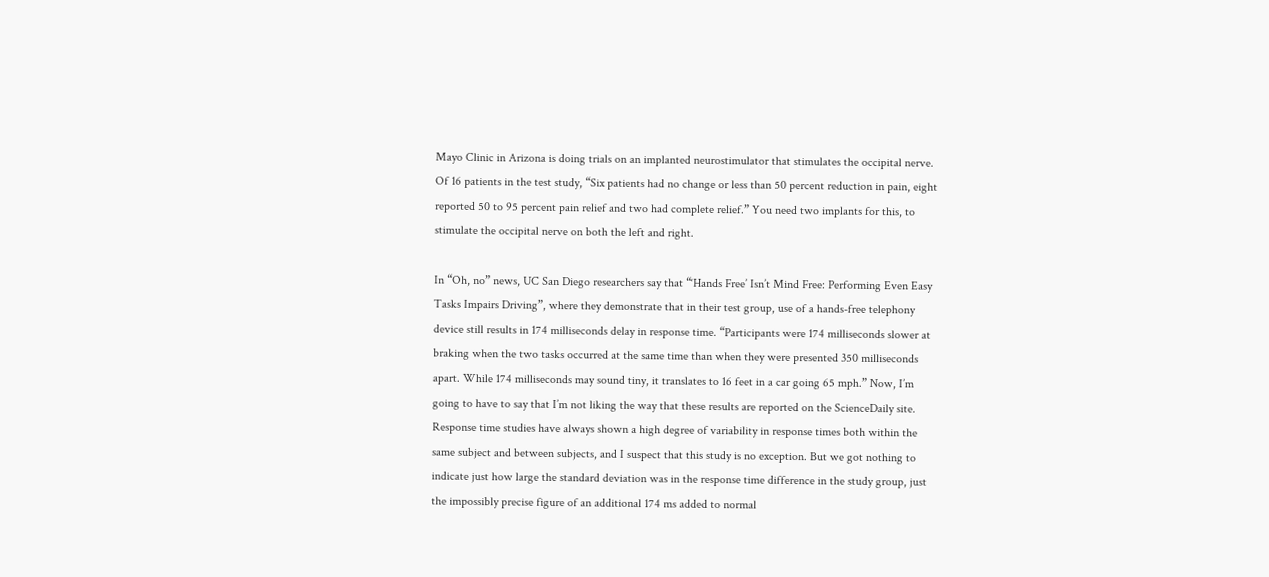Mayo Clinic in Arizona is doing trials on an implanted neurostimulator that stimulates the occipital nerve. Of 16 patients in the test study, “Six patients had no change or less than 50 percent reduction in pain, eight reported 50 to 95 percent pain relief and two had complete relief.” You need two implants for this, to stimulate the occipital nerve on both the left and right.

In “Oh, no” news, UC San Diego researchers say that “‘Hands Free’ Isn’t Mind Free: Performing Even Easy Tasks Impairs Driving”, where they demonstrate that in their test group, use of a hands-free telephony device still results in 174 milliseconds delay in response time. “Participants were 174 milliseconds slower at braking when the two tasks occurred at the same time than when they were presented 350 milliseconds apart. While 174 milliseconds may sound tiny, it translates to 16 feet in a car going 65 mph.” Now, I’m going to have to say that I’m not liking the way that these results are reported on the ScienceDaily site. Response time studies have always shown a high degree of variability in response times both within the same subject and between subjects, and I suspect that this study is no exception. But we got nothing to indicate just how large the standard deviation was in the response time difference in the study group, just the impossibly precise figure of an additional 174 ms added to normal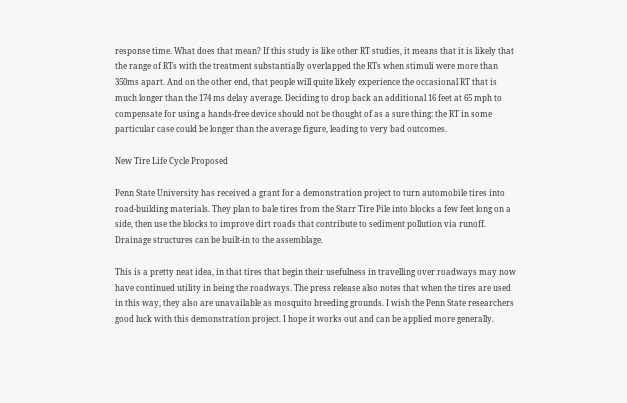response time. What does that mean? If this study is like other RT studies, it means that it is likely that the range of RTs with the treatment substantially overlapped the RTs when stimuli were more than 350ms apart. And on the other end, that people will quite likely experience the occasional RT that is much longer than the 174 ms delay average. Deciding to drop back an additional 16 feet at 65 mph to compensate for using a hands-free device should not be thought of as a sure thing: the RT in some particular case could be longer than the average figure, leading to very bad outcomes.

New Tire Life Cycle Proposed

Penn State University has received a grant for a demonstration project to turn automobile tires into road-building materials. They plan to bale tires from the Starr Tire Pile into blocks a few feet long on a side, then use the blocks to improve dirt roads that contribute to sediment pollution via runoff. Drainage structures can be built-in to the assemblage.

This is a pretty neat idea, in that tires that begin their usefulness in travelling over roadways may now have continued utility in being the roadways. The press release also notes that when the tires are used in this way, they also are unavailable as mosquito breeding grounds. I wish the Penn State researchers good luck with this demonstration project. I hope it works out and can be applied more generally.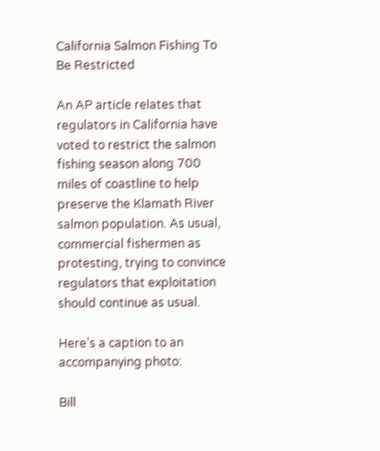California Salmon Fishing To Be Restricted

An AP article relates that regulators in California have voted to restrict the salmon fishing season along 700 miles of coastline to help preserve the Klamath River salmon population. As usual, commercial fishermen as protesting, trying to convince regulators that exploitation should continue as usual.

Here’s a caption to an accompanying photo:

Bill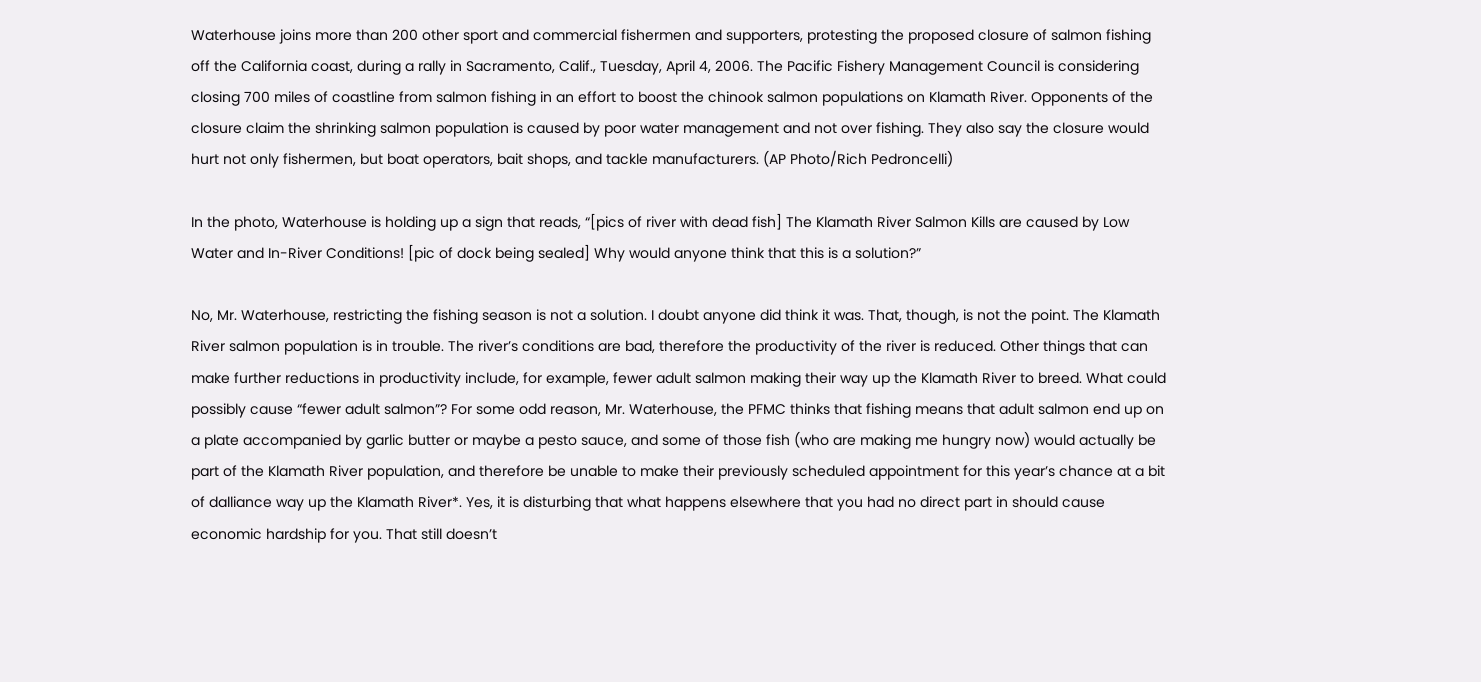Waterhouse joins more than 200 other sport and commercial fishermen and supporters, protesting the proposed closure of salmon fishing off the California coast, during a rally in Sacramento, Calif., Tuesday, April 4, 2006. The Pacific Fishery Management Council is considering closing 700 miles of coastline from salmon fishing in an effort to boost the chinook salmon populations on Klamath River. Opponents of the closure claim the shrinking salmon population is caused by poor water management and not over fishing. They also say the closure would hurt not only fishermen, but boat operators, bait shops, and tackle manufacturers. (AP Photo/Rich Pedroncelli)

In the photo, Waterhouse is holding up a sign that reads, “[pics of river with dead fish] The Klamath River Salmon Kills are caused by Low Water and In-River Conditions! [pic of dock being sealed] Why would anyone think that this is a solution?”

No, Mr. Waterhouse, restricting the fishing season is not a solution. I doubt anyone did think it was. That, though, is not the point. The Klamath River salmon population is in trouble. The river’s conditions are bad, therefore the productivity of the river is reduced. Other things that can make further reductions in productivity include, for example, fewer adult salmon making their way up the Klamath River to breed. What could possibly cause “fewer adult salmon”? For some odd reason, Mr. Waterhouse, the PFMC thinks that fishing means that adult salmon end up on a plate accompanied by garlic butter or maybe a pesto sauce, and some of those fish (who are making me hungry now) would actually be part of the Klamath River population, and therefore be unable to make their previously scheduled appointment for this year’s chance at a bit of dalliance way up the Klamath River*. Yes, it is disturbing that what happens elsewhere that you had no direct part in should cause economic hardship for you. That still doesn’t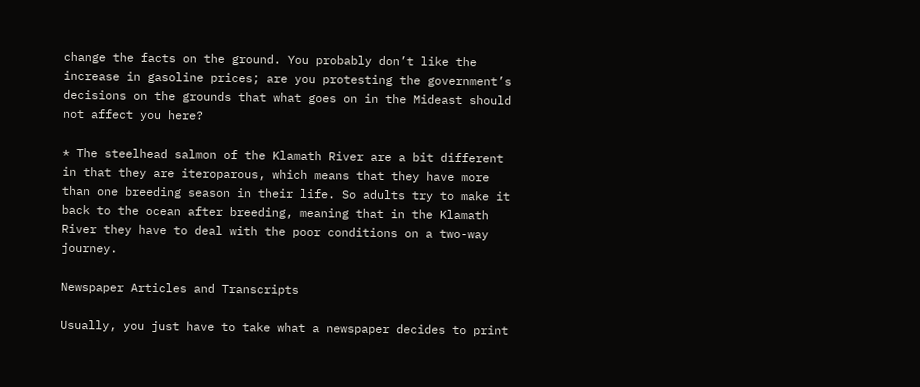change the facts on the ground. You probably don’t like the increase in gasoline prices; are you protesting the government’s decisions on the grounds that what goes on in the Mideast should not affect you here?

* The steelhead salmon of the Klamath River are a bit different in that they are iteroparous, which means that they have more than one breeding season in their life. So adults try to make it back to the ocean after breeding, meaning that in the Klamath River they have to deal with the poor conditions on a two-way journey.

Newspaper Articles and Transcripts

Usually, you just have to take what a newspaper decides to print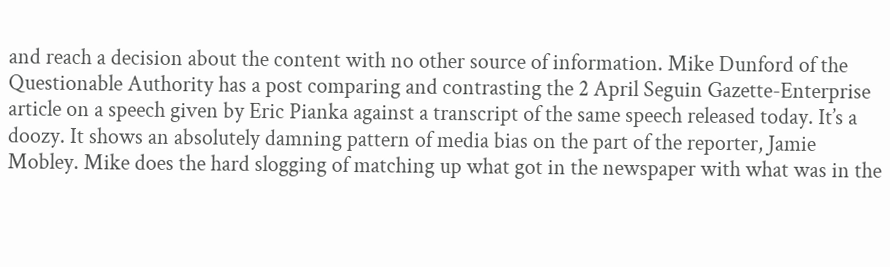and reach a decision about the content with no other source of information. Mike Dunford of the Questionable Authority has a post comparing and contrasting the 2 April Seguin Gazette-Enterprise article on a speech given by Eric Pianka against a transcript of the same speech released today. It’s a doozy. It shows an absolutely damning pattern of media bias on the part of the reporter, Jamie Mobley. Mike does the hard slogging of matching up what got in the newspaper with what was in the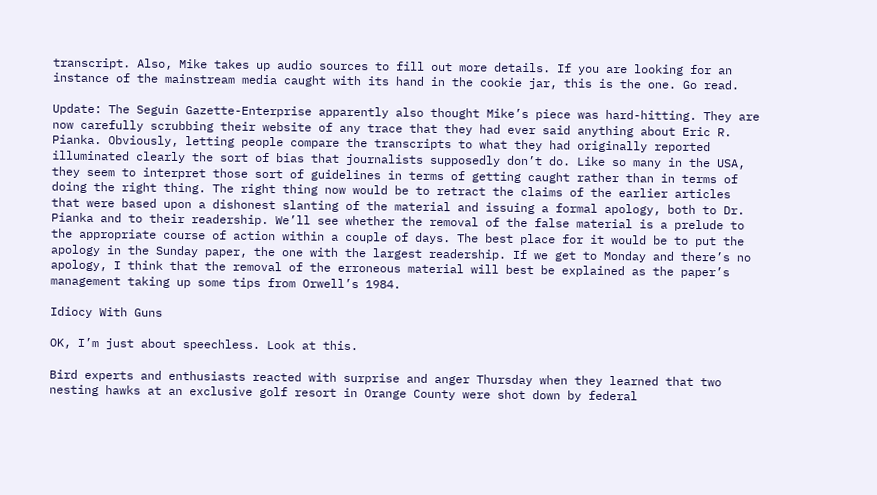transcript. Also, Mike takes up audio sources to fill out more details. If you are looking for an instance of the mainstream media caught with its hand in the cookie jar, this is the one. Go read.

Update: The Seguin Gazette-Enterprise apparently also thought Mike’s piece was hard-hitting. They are now carefully scrubbing their website of any trace that they had ever said anything about Eric R. Pianka. Obviously, letting people compare the transcripts to what they had originally reported illuminated clearly the sort of bias that journalists supposedly don’t do. Like so many in the USA, they seem to interpret those sort of guidelines in terms of getting caught rather than in terms of doing the right thing. The right thing now would be to retract the claims of the earlier articles that were based upon a dishonest slanting of the material and issuing a formal apology, both to Dr. Pianka and to their readership. We’ll see whether the removal of the false material is a prelude to the appropriate course of action within a couple of days. The best place for it would be to put the apology in the Sunday paper, the one with the largest readership. If we get to Monday and there’s no apology, I think that the removal of the erroneous material will best be explained as the paper’s management taking up some tips from Orwell’s 1984.

Idiocy With Guns

OK, I’m just about speechless. Look at this.

Bird experts and enthusiasts reacted with surprise and anger Thursday when they learned that two nesting hawks at an exclusive golf resort in Orange County were shot down by federal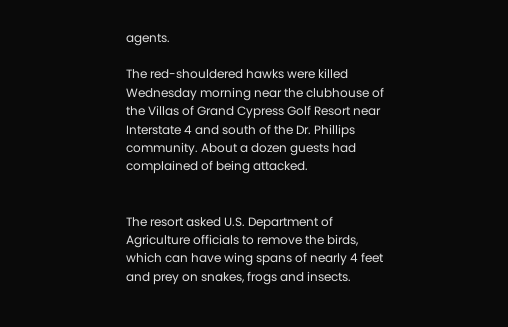agents.

The red-shouldered hawks were killed Wednesday morning near the clubhouse of the Villas of Grand Cypress Golf Resort near Interstate 4 and south of the Dr. Phillips community. About a dozen guests had complained of being attacked.


The resort asked U.S. Department of Agriculture officials to remove the birds, which can have wing spans of nearly 4 feet and prey on snakes, frogs and insects.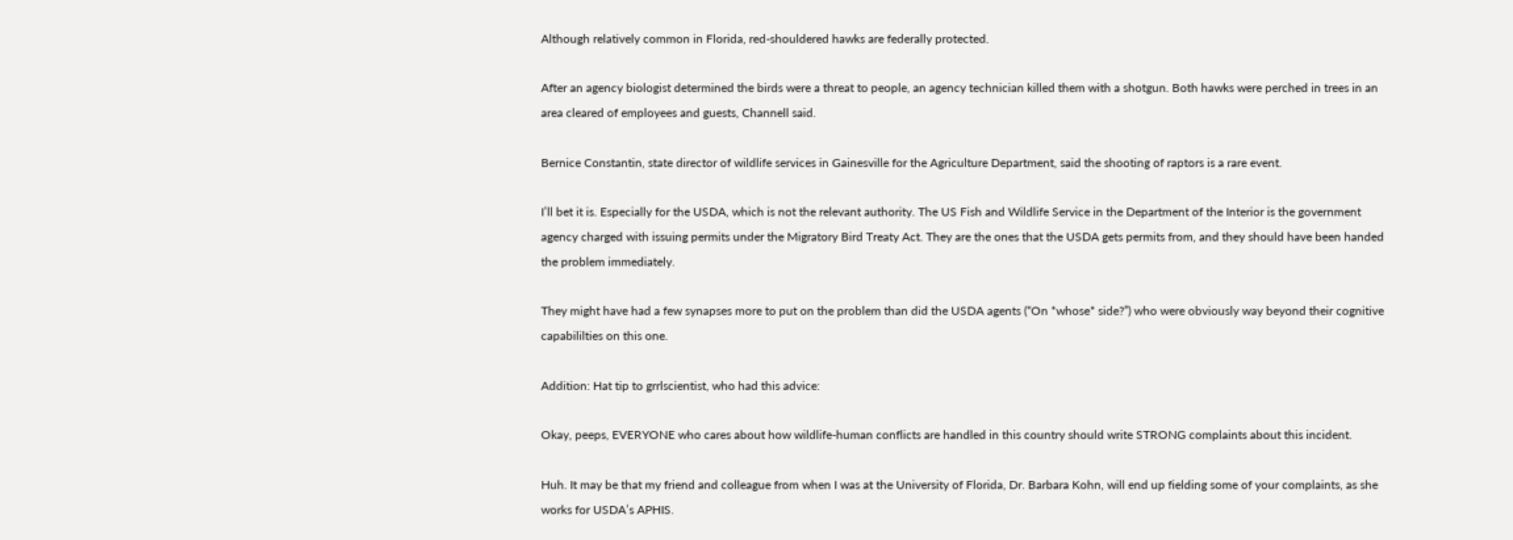Although relatively common in Florida, red-shouldered hawks are federally protected.

After an agency biologist determined the birds were a threat to people, an agency technician killed them with a shotgun. Both hawks were perched in trees in an area cleared of employees and guests, Channell said.

Bernice Constantin, state director of wildlife services in Gainesville for the Agriculture Department, said the shooting of raptors is a rare event.

I’ll bet it is. Especially for the USDA, which is not the relevant authority. The US Fish and Wildlife Service in the Department of the Interior is the government agency charged with issuing permits under the Migratory Bird Treaty Act. They are the ones that the USDA gets permits from, and they should have been handed the problem immediately.

They might have had a few synapses more to put on the problem than did the USDA agents (“On *whose* side?”) who were obviously way beyond their cognitive capabililties on this one.

Addition: Hat tip to grrlscientist, who had this advice:

Okay, peeps, EVERYONE who cares about how wildlife-human conflicts are handled in this country should write STRONG complaints about this incident.

Huh. It may be that my friend and colleague from when I was at the University of Florida, Dr. Barbara Kohn, will end up fielding some of your complaints, as she works for USDA’s APHIS.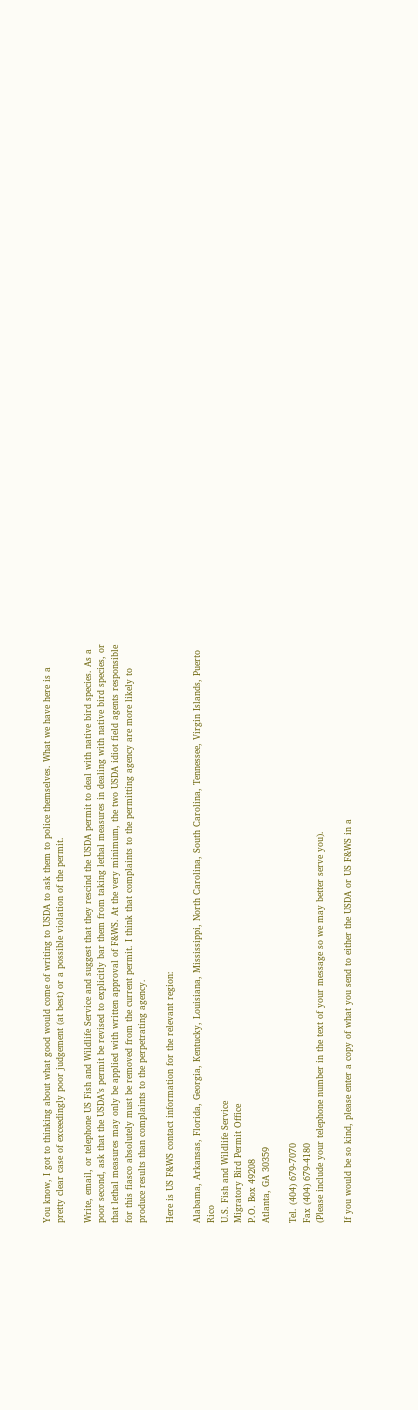You know, I got to thinking about what good would come of writing to USDA to ask them to police themselves. What we have here is a pretty clear case of exceedingly poor judgement (at best) or a possible violation of the permit.

Write, email, or telephone US Fish and Wildlife Service and suggest that they rescind the USDA permit to deal with native bird species. As a poor second, ask that the USDA’s permit be revised to explicitly bar them from taking lethal measures in dealing with native bird species, or that lethal measures may only be applied with written approval of F&WS. At the very minimum, the two USDA idiot field agents responsible for this fiasco absolutely must be removed from the current permit. I think that complaints to the permitting agency are more likely to produce results than complaints to the perpetrating agency.

Here is US F&WS contact information for the relevant region:

Alabama, Arkansas, Florida, Georgia, Kentucky, Louisiana, Mississippi, North Carolina, South Carolina, Tennessee, Virgin Islands, Puerto Rico
U.S. Fish and Wildlife Service
Migratory Bird Permit Office
P.O. Box 49208
Atlanta, GA 30359

Tel. (404) 679-7070
Fax (404) 679-4180
(Please include your telephone number in the text of your message so we may better serve you).

If you would be so kind, please enter a copy of what you send to either the USDA or US F&WS in a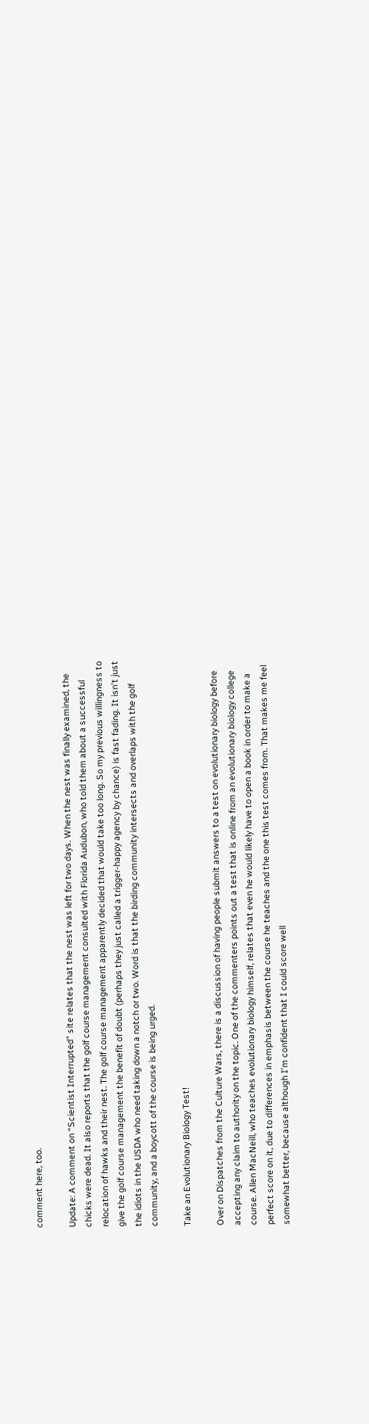comment here, too.

Update: A comment on “Scientist Interrupted” site relates that the nest was left for two days. When the nest was finally examined, the chicks were dead. It also reports that the golf course management consulted with Florida Audubon, who told them about a successful relocation of hawks and their nest. The golf course management apparently decided that would take too long. So my previous willingness to give the golf course management the benefit of doubt (perhaps they just called a trigger-happy agency by chance) is fast fading. It isn’t just the idiots in the USDA who need taking down a notch or two. Word is that the birding community intersects and overlaps with the golf community, and a boycott of the course is being urged.

Take an Evolutionary Biology Test!

Over on Dispatches from the Culture Wars, there is a discussion of having people submit answers to a test on evolutionary biology before accepting any claim to authority on the topic. One of the commenters points out a test that is online from an evolutionary biology college course. Allen MacNeill, who teaches evolutionary biology himself, relates that even he would likely have to open a book in order to make a perfect score on it, due to differences in emphasis between the course he teaches and the one this test comes from. That makes me feel somewhat better, because although I’m confident that I could score well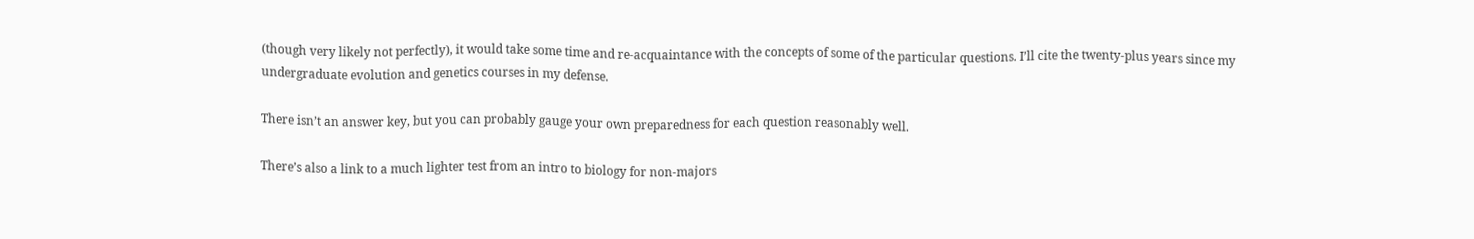(though very likely not perfectly), it would take some time and re-acquaintance with the concepts of some of the particular questions. I’ll cite the twenty-plus years since my undergraduate evolution and genetics courses in my defense.

There isn’t an answer key, but you can probably gauge your own preparedness for each question reasonably well.

There’s also a link to a much lighter test from an intro to biology for non-majors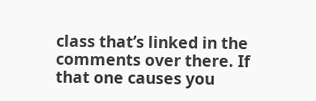class that’s linked in the comments over there. If that one causes you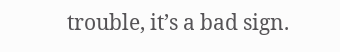trouble, it’s a bad sign.